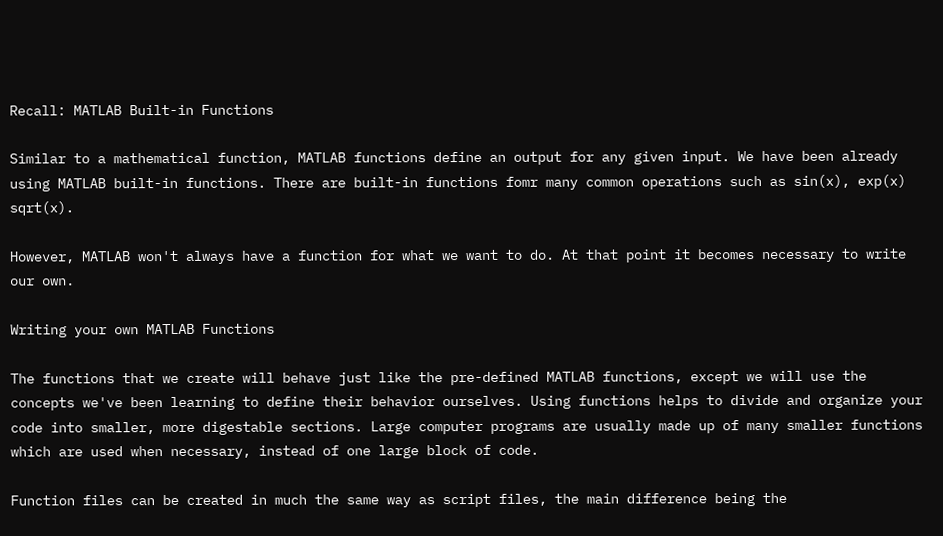Recall: MATLAB Built-in Functions

Similar to a mathematical function, MATLAB functions define an output for any given input. We have been already using MATLAB built-in functions. There are built-in functions fomr many common operations such as sin(x), exp(x) sqrt(x).

However, MATLAB won't always have a function for what we want to do. At that point it becomes necessary to write our own.

Writing your own MATLAB Functions

The functions that we create will behave just like the pre-defined MATLAB functions, except we will use the concepts we've been learning to define their behavior ourselves. Using functions helps to divide and organize your code into smaller, more digestable sections. Large computer programs are usually made up of many smaller functions which are used when necessary, instead of one large block of code.

Function files can be created in much the same way as script files, the main difference being the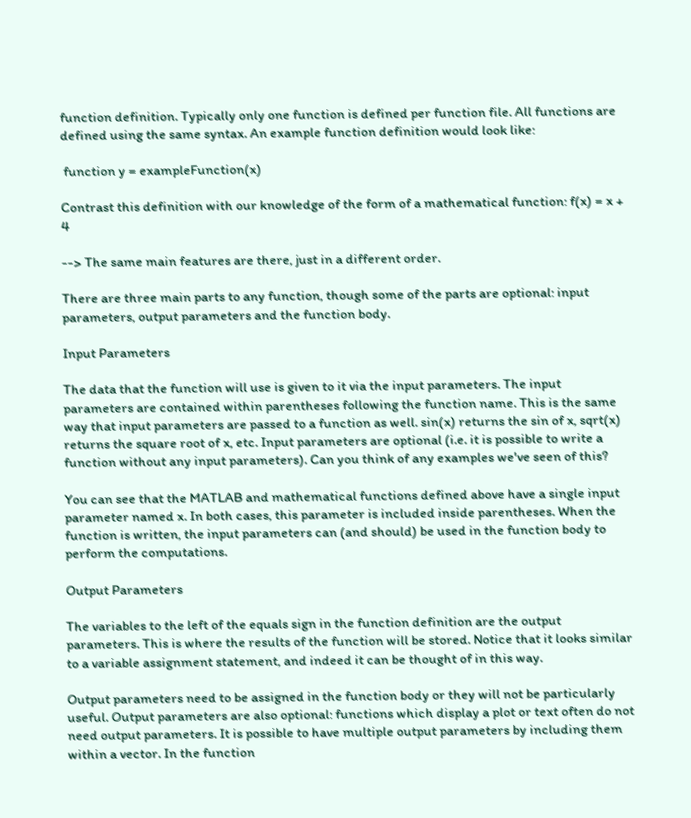function definition. Typically only one function is defined per function file. All functions are defined using the same syntax. An example function definition would look like:

 function y = exampleFunction(x)

Contrast this definition with our knowledge of the form of a mathematical function: f(x) = x + 4

--> The same main features are there, just in a different order.

There are three main parts to any function, though some of the parts are optional: input parameters, output parameters and the function body.

Input Parameters

The data that the function will use is given to it via the input parameters. The input parameters are contained within parentheses following the function name. This is the same way that input parameters are passed to a function as well. sin(x) returns the sin of x, sqrt(x) returns the square root of x, etc. Input parameters are optional (i.e. it is possible to write a function without any input parameters). Can you think of any examples we've seen of this?

You can see that the MATLAB and mathematical functions defined above have a single input parameter named x. In both cases, this parameter is included inside parentheses. When the function is written, the input parameters can (and should) be used in the function body to perform the computations.

Output Parameters

The variables to the left of the equals sign in the function definition are the output parameters. This is where the results of the function will be stored. Notice that it looks similar to a variable assignment statement, and indeed it can be thought of in this way.

Output parameters need to be assigned in the function body or they will not be particularly useful. Output parameters are also optional: functions which display a plot or text often do not need output parameters. It is possible to have multiple output parameters by including them within a vector. In the function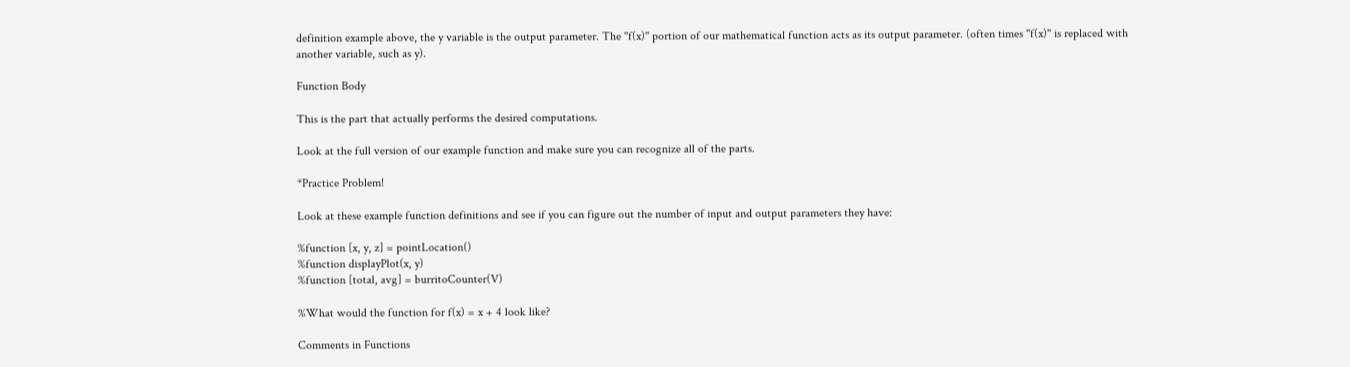definition example above, the y variable is the output parameter. The ''f(x)'' portion of our mathematical function acts as its output parameter. (often times ''f(x)'' is replaced with another variable, such as y).

Function Body

This is the part that actually performs the desired computations.

Look at the full version of our example function and make sure you can recognize all of the parts.

*Practice Problem!

Look at these example function definitions and see if you can figure out the number of input and output parameters they have:

%function [x, y, z] = pointLocation()
%function displayPlot(x, y)
%function [total, avg] = burritoCounter(V)

%What would the function for f(x) = x + 4 look like?

Comments in Functions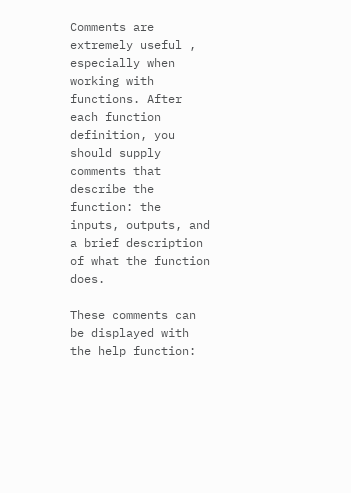Comments are extremely useful , especially when working with functions. After each function definition, you should supply comments that describe the function: the inputs, outputs, and a brief description of what the function does.

These comments can be displayed with the help function: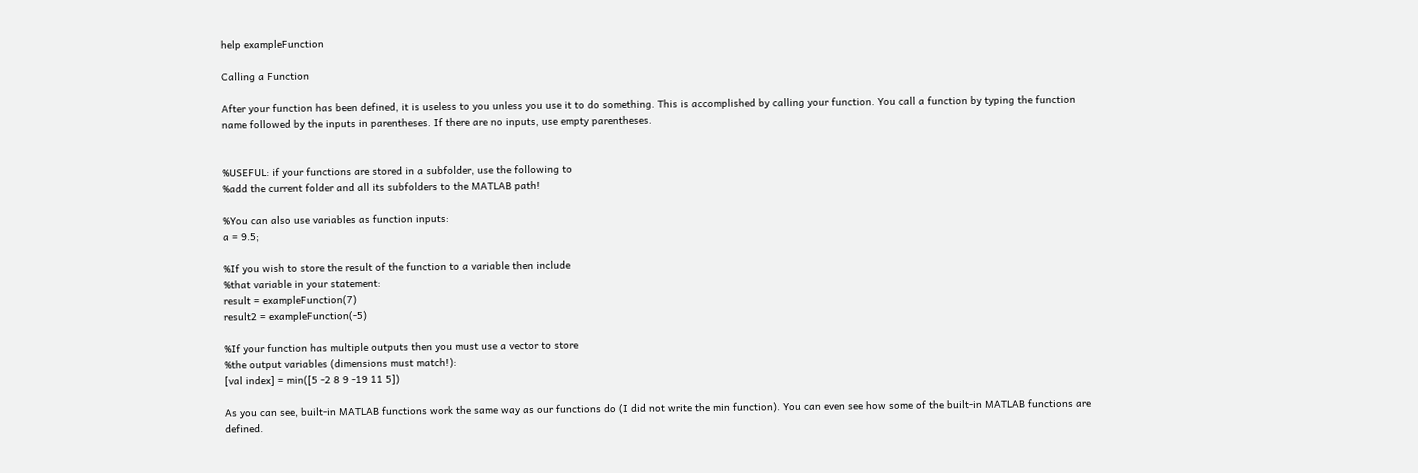help exampleFunction

Calling a Function

After your function has been defined, it is useless to you unless you use it to do something. This is accomplished by calling your function. You call a function by typing the function name followed by the inputs in parentheses. If there are no inputs, use empty parentheses.


%USEFUL: if your functions are stored in a subfolder, use the following to
%add the current folder and all its subfolders to the MATLAB path!

%You can also use variables as function inputs:
a = 9.5;

%If you wish to store the result of the function to a variable then include
%that variable in your statement:
result = exampleFunction(7)
result2 = exampleFunction(-5)

%If your function has multiple outputs then you must use a vector to store
%the output variables (dimensions must match!):
[val index] = min([5 -2 8 9 -19 11 5])

As you can see, built-in MATLAB functions work the same way as our functions do (I did not write the min function). You can even see how some of the built-in MATLAB functions are defined.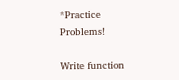*Practice Problems!

Write function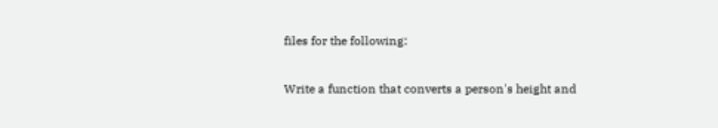files for the following:

Write a function that converts a person's height and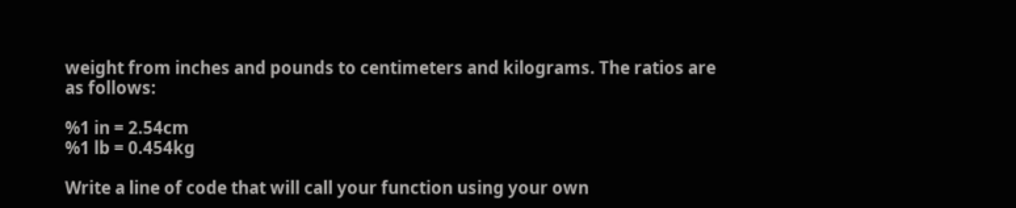weight from inches and pounds to centimeters and kilograms. The ratios are as follows:

%1 in = 2.54cm
%1 lb = 0.454kg

Write a line of code that will call your function using your own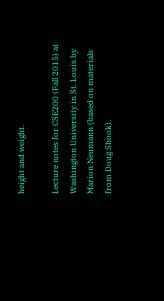height and weight.

Lecture notes for CSE200 (Fall 2015) at Washington University in St. Louis by Marion Neumann (based on materials from Doug Shook).